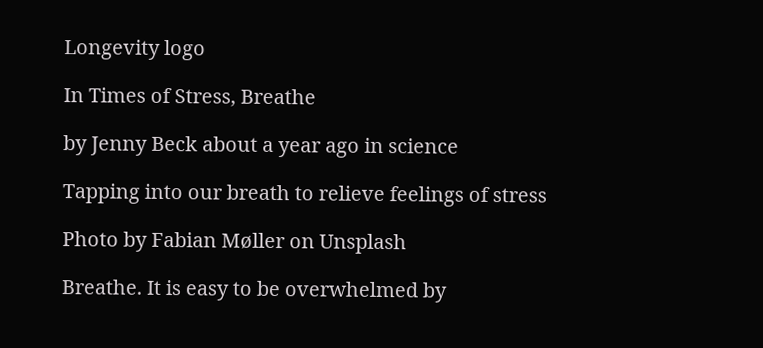Longevity logo

In Times of Stress, Breathe

by Jenny Beck about a year ago in science

Tapping into our breath to relieve feelings of stress

Photo by Fabian Møller on Unsplash

Breathe. It is easy to be overwhelmed by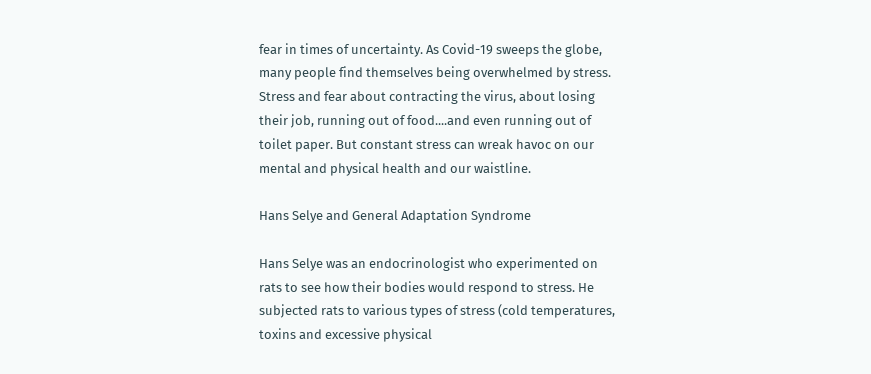fear in times of uncertainty. As Covid-19 sweeps the globe, many people find themselves being overwhelmed by stress. Stress and fear about contracting the virus, about losing their job, running out of food....and even running out of toilet paper. But constant stress can wreak havoc on our mental and physical health and our waistline.

Hans Selye and General Adaptation Syndrome

Hans Selye was an endocrinologist who experimented on rats to see how their bodies would respond to stress. He subjected rats to various types of stress (cold temperatures, toxins and excessive physical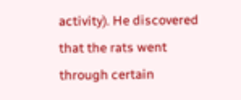activity). He discovered that the rats went through certain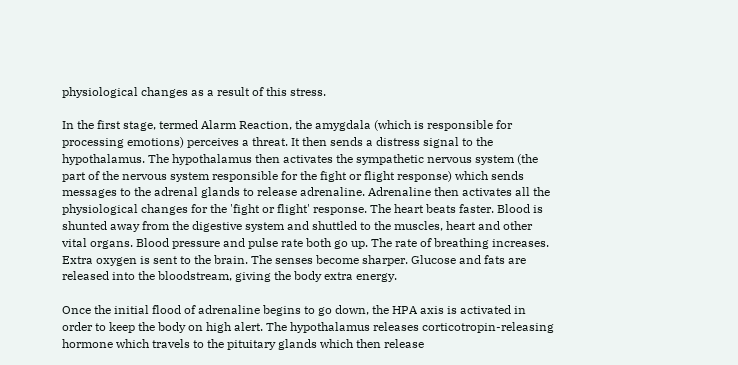physiological changes as a result of this stress.

In the first stage, termed Alarm Reaction, the amygdala (which is responsible for processing emotions) perceives a threat. It then sends a distress signal to the hypothalamus. The hypothalamus then activates the sympathetic nervous system (the part of the nervous system responsible for the fight or flight response) which sends messages to the adrenal glands to release adrenaline. Adrenaline then activates all the physiological changes for the 'fight or flight' response. The heart beats faster. Blood is shunted away from the digestive system and shuttled to the muscles, heart and other vital organs. Blood pressure and pulse rate both go up. The rate of breathing increases. Extra oxygen is sent to the brain. The senses become sharper. Glucose and fats are released into the bloodstream, giving the body extra energy.

Once the initial flood of adrenaline begins to go down, the HPA axis is activated in order to keep the body on high alert. The hypothalamus releases corticotropin-releasing hormone which travels to the pituitary glands which then release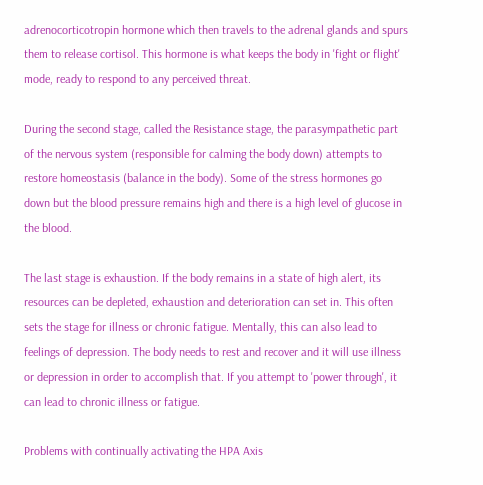adrenocorticotropin hormone which then travels to the adrenal glands and spurs them to release cortisol. This hormone is what keeps the body in 'fight or flight' mode, ready to respond to any perceived threat.

During the second stage, called the Resistance stage, the parasympathetic part of the nervous system (responsible for calming the body down) attempts to restore homeostasis (balance in the body). Some of the stress hormones go down but the blood pressure remains high and there is a high level of glucose in the blood.

The last stage is exhaustion. If the body remains in a state of high alert, its resources can be depleted, exhaustion and deterioration can set in. This often sets the stage for illness or chronic fatigue. Mentally, this can also lead to feelings of depression. The body needs to rest and recover and it will use illness or depression in order to accomplish that. If you attempt to 'power through', it can lead to chronic illness or fatigue.

Problems with continually activating the HPA Axis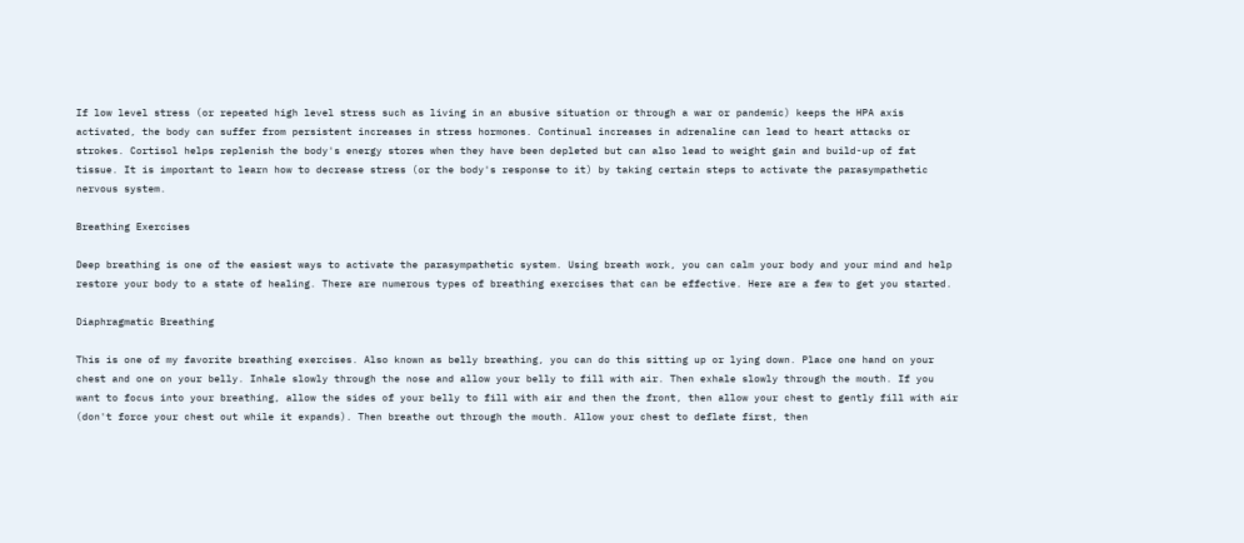If low level stress (or repeated high level stress such as living in an abusive situation or through a war or pandemic) keeps the HPA axis activated, the body can suffer from persistent increases in stress hormones. Continual increases in adrenaline can lead to heart attacks or strokes. Cortisol helps replenish the body's energy stores when they have been depleted but can also lead to weight gain and build-up of fat tissue. It is important to learn how to decrease stress (or the body's response to it) by taking certain steps to activate the parasympathetic nervous system.

Breathing Exercises

Deep breathing is one of the easiest ways to activate the parasympathetic system. Using breath work, you can calm your body and your mind and help restore your body to a state of healing. There are numerous types of breathing exercises that can be effective. Here are a few to get you started.

Diaphragmatic Breathing

This is one of my favorite breathing exercises. Also known as belly breathing, you can do this sitting up or lying down. Place one hand on your chest and one on your belly. Inhale slowly through the nose and allow your belly to fill with air. Then exhale slowly through the mouth. If you want to focus into your breathing, allow the sides of your belly to fill with air and then the front, then allow your chest to gently fill with air (don't force your chest out while it expands). Then breathe out through the mouth. Allow your chest to deflate first, then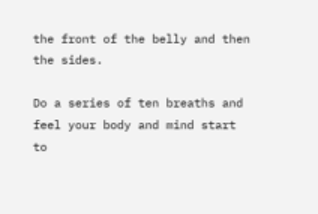the front of the belly and then the sides.

Do a series of ten breaths and feel your body and mind start to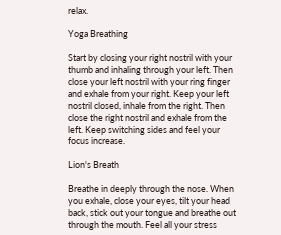relax.

Yoga Breathing

Start by closing your right nostril with your thumb and inhaling through your left. Then close your left nostril with your ring finger and exhale from your right. Keep your left nostril closed, inhale from the right. Then close the right nostril and exhale from the left. Keep switching sides and feel your focus increase.

Lion's Breath

Breathe in deeply through the nose. When you exhale, close your eyes, tilt your head back, stick out your tongue and breathe out through the mouth. Feel all your stress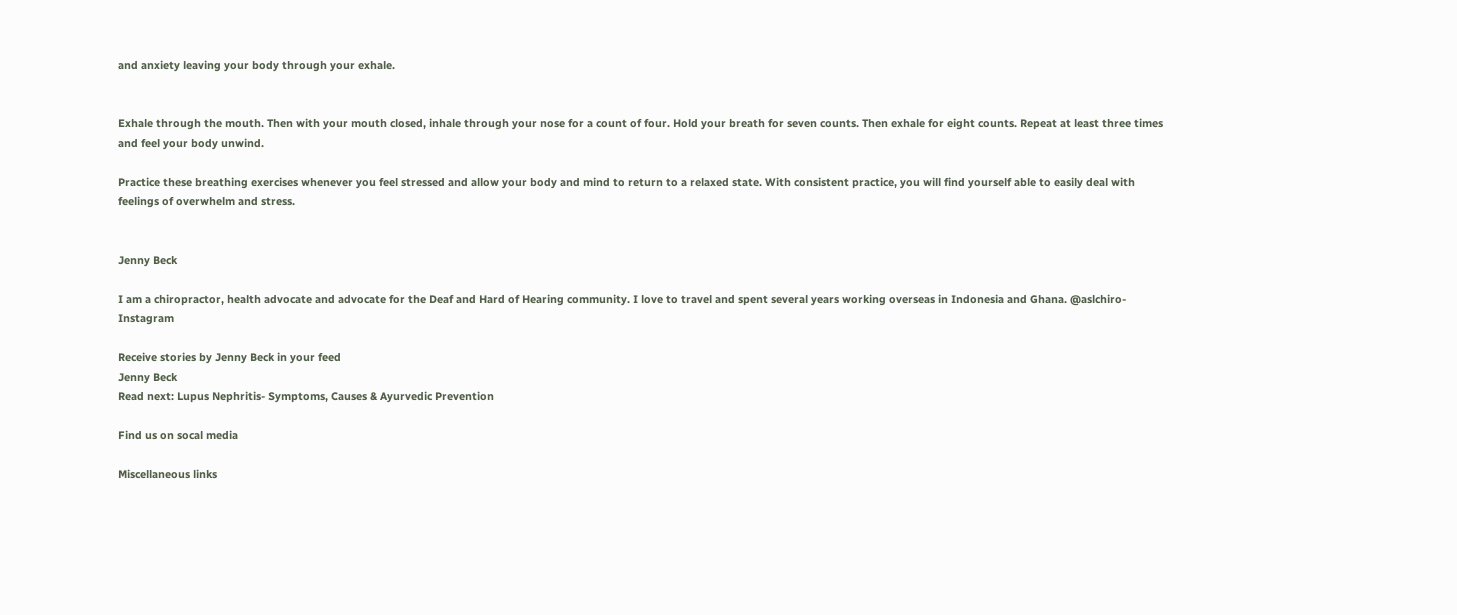and anxiety leaving your body through your exhale.


Exhale through the mouth. Then with your mouth closed, inhale through your nose for a count of four. Hold your breath for seven counts. Then exhale for eight counts. Repeat at least three times and feel your body unwind.

Practice these breathing exercises whenever you feel stressed and allow your body and mind to return to a relaxed state. With consistent practice, you will find yourself able to easily deal with feelings of overwhelm and stress.


Jenny Beck

I am a chiropractor, health advocate and advocate for the Deaf and Hard of Hearing community. I love to travel and spent several years working overseas in Indonesia and Ghana. @aslchiro- Instagram

Receive stories by Jenny Beck in your feed
Jenny Beck
Read next: Lupus Nephritis- Symptoms, Causes & Ayurvedic Prevention

Find us on socal media

Miscellaneous links